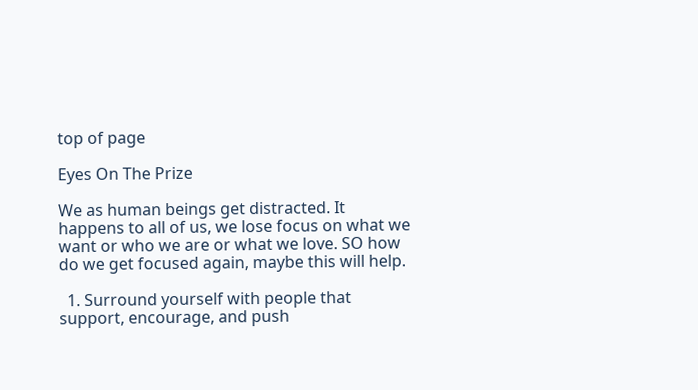top of page

Eyes On The Prize

We as human beings get distracted. It happens to all of us, we lose focus on what we want or who we are or what we love. SO how do we get focused again, maybe this will help.

  1. Surround yourself with people that support, encourage, and push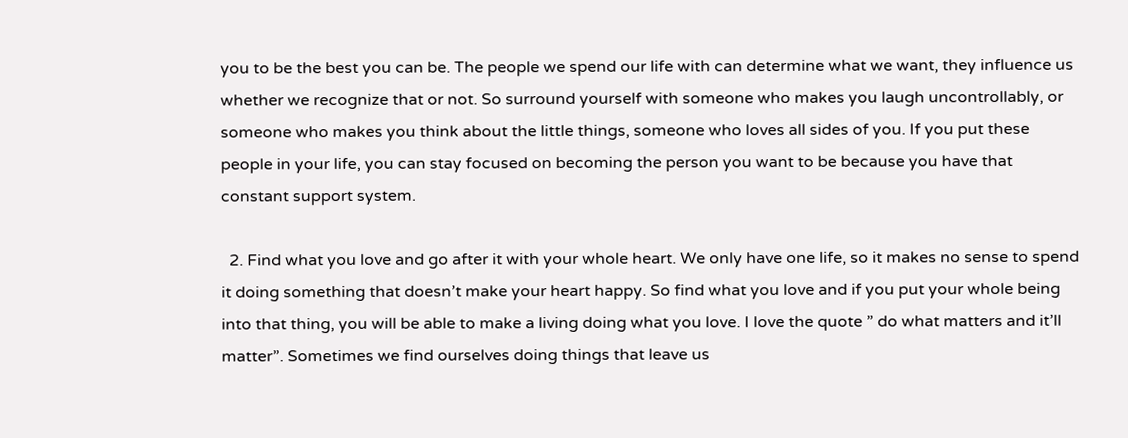you to be the best you can be. The people we spend our life with can determine what we want, they influence us whether we recognize that or not. So surround yourself with someone who makes you laugh uncontrollably, or someone who makes you think about the little things, someone who loves all sides of you. If you put these people in your life, you can stay focused on becoming the person you want to be because you have that constant support system.

  2. Find what you love and go after it with your whole heart. We only have one life, so it makes no sense to spend it doing something that doesn’t make your heart happy. So find what you love and if you put your whole being into that thing, you will be able to make a living doing what you love. I love the quote ” do what matters and it’ll matter”. Sometimes we find ourselves doing things that leave us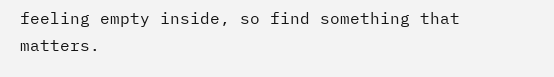feeling empty inside, so find something that matters.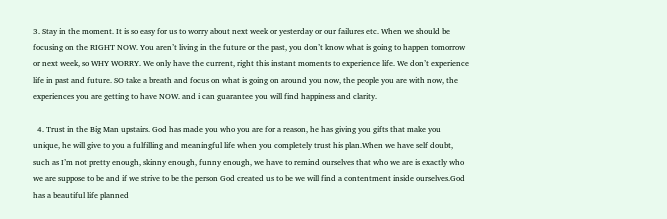3. Stay in the moment. It is so easy for us to worry about next week or yesterday or our failures etc. When we should be focusing on the RIGHT NOW. You aren’t living in the future or the past, you don’t know what is going to happen tomorrow or next week, so WHY WORRY. We only have the current, right this instant moments to experience life. We don’t experience life in past and future. SO take a breath and focus on what is going on around you now, the people you are with now, the experiences you are getting to have NOW. and i can guarantee you will find happiness and clarity.

  4. Trust in the Big Man upstairs. God has made you who you are for a reason, he has giving you gifts that make you unique, he will give to you a fulfilling and meaningful life when you completely trust his plan.When we have self doubt, such as I’m not pretty enough, skinny enough, funny enough, we have to remind ourselves that who we are is exactly who we are suppose to be and if we strive to be the person God created us to be we will find a contentment inside ourselves.God has a beautiful life planned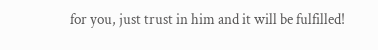for you, just trust in him and it will be fulfilled!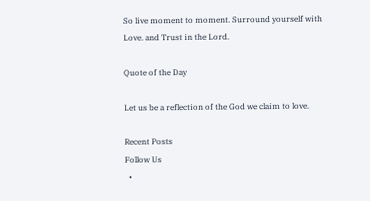So live moment to moment. Surround yourself with Love. and Trust in the Lord.

Quote of the Day

Let us be a reflection of the God we claim to love.

Recent Posts
Follow Us
  •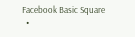Facebook Basic Square
  •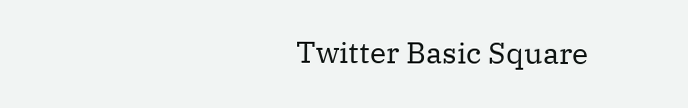Twitter Basic Square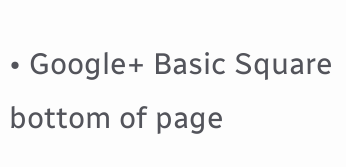• Google+ Basic Square
bottom of page